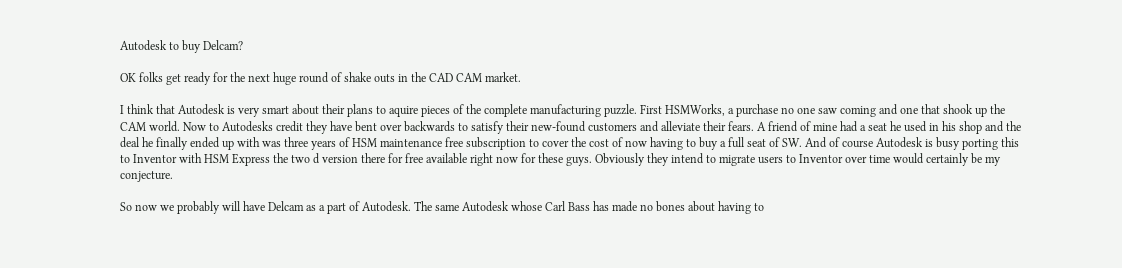Autodesk to buy Delcam?

OK folks get ready for the next huge round of shake outs in the CAD CAM market.

I think that Autodesk is very smart about their plans to aquire pieces of the complete manufacturing puzzle. First HSMWorks, a purchase no one saw coming and one that shook up the CAM world. Now to Autodesks credit they have bent over backwards to satisfy their new-found customers and alleviate their fears. A friend of mine had a seat he used in his shop and the deal he finally ended up with was three years of HSM maintenance free subscription to cover the cost of now having to buy a full seat of SW. And of course Autodesk is busy porting this to Inventor with HSM Express the two d version there for free available right now for these guys. Obviously they intend to migrate users to Inventor over time would certainly be my conjecture.

So now we probably will have Delcam as a part of Autodesk. The same Autodesk whose Carl Bass has made no bones about having to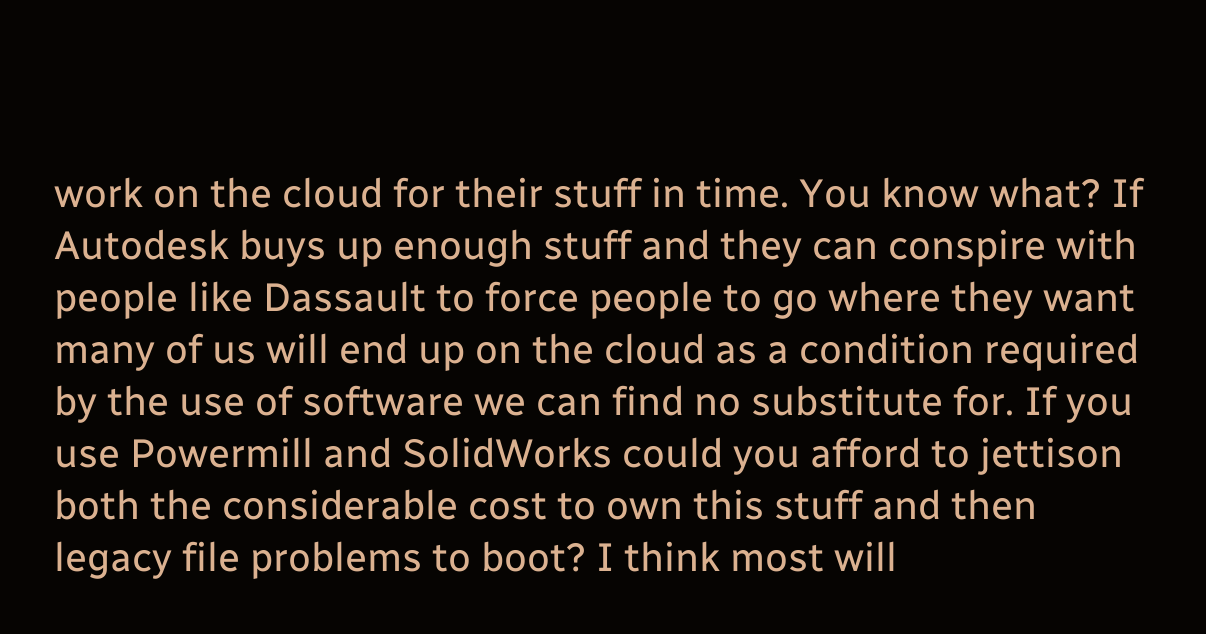work on the cloud for their stuff in time. You know what? If Autodesk buys up enough stuff and they can conspire with people like Dassault to force people to go where they want many of us will end up on the cloud as a condition required by the use of software we can find no substitute for. If you use Powermill and SolidWorks could you afford to jettison both the considerable cost to own this stuff and then legacy file problems to boot? I think most will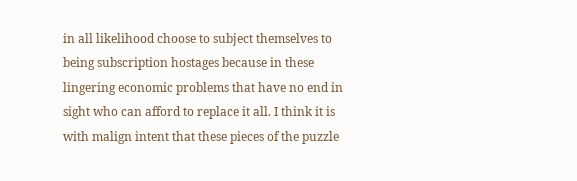in all likelihood choose to subject themselves to being subscription hostages because in these lingering economic problems that have no end in sight who can afford to replace it all. I think it is with malign intent that these pieces of the puzzle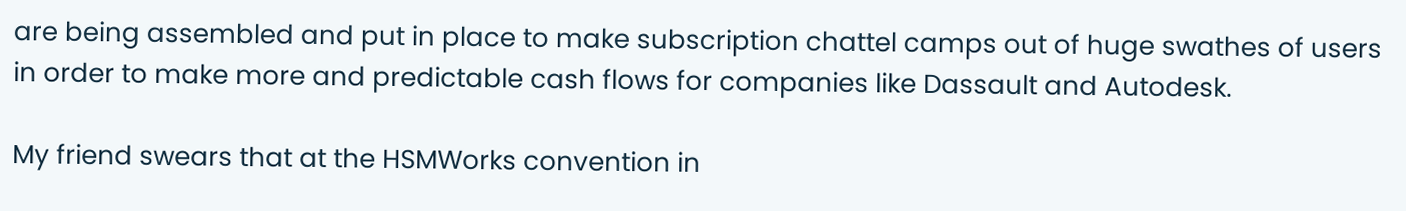are being assembled and put in place to make subscription chattel camps out of huge swathes of users in order to make more and predictable cash flows for companies like Dassault and Autodesk.

My friend swears that at the HSMWorks convention in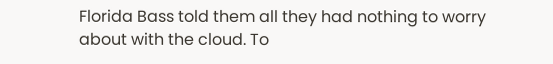Florida Bass told them all they had nothing to worry about with the cloud. To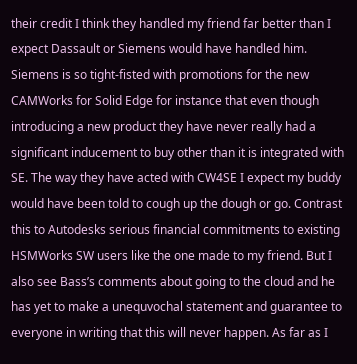their credit I think they handled my friend far better than I expect Dassault or Siemens would have handled him. Siemens is so tight-fisted with promotions for the new CAMWorks for Solid Edge for instance that even though introducing a new product they have never really had a significant inducement to buy other than it is integrated with SE. The way they have acted with CW4SE I expect my buddy would have been told to cough up the dough or go. Contrast this to Autodesks serious financial commitments to existing HSMWorks SW users like the one made to my friend. But I also see Bass’s comments about going to the cloud and he has yet to make a unequvochal statement and guarantee to everyone in writing that this will never happen. As far as I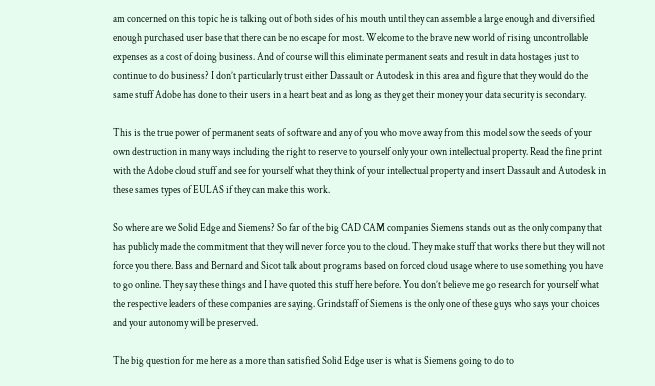am concerned on this topic he is talking out of both sides of his mouth until they can assemble a large enough and diversified enough purchased user base that there can be no escape for most. Welcome to the brave new world of rising uncontrollable expenses as a cost of doing business. And of course will this eliminate permanent seats and result in data hostages just to continue to do business? I don’t particularly trust either Dassault or Autodesk in this area and figure that they would do the same stuff Adobe has done to their users in a heart beat and as long as they get their money your data security is secondary.

This is the true power of permanent seats of software and any of you who move away from this model sow the seeds of your own destruction in many ways including the right to reserve to yourself only your own intellectual property. Read the fine print with the Adobe cloud stuff and see for yourself what they think of your intellectual property and insert Dassault and Autodesk in these sames types of EULAS if they can make this work.

So where are we Solid Edge and Siemens? So far of the big CAD CAM companies Siemens stands out as the only company that has publicly made the commitment that they will never force you to the cloud. They make stuff that works there but they will not force you there. Bass and Bernard and Sicot talk about programs based on forced cloud usage where to use something you have to go online. They say these things and I have quoted this stuff here before. You don’t believe me go research for yourself what the respective leaders of these companies are saying. Grindstaff of Siemens is the only one of these guys who says your choices and your autonomy will be preserved.

The big question for me here as a more than satisfied Solid Edge user is what is Siemens going to do to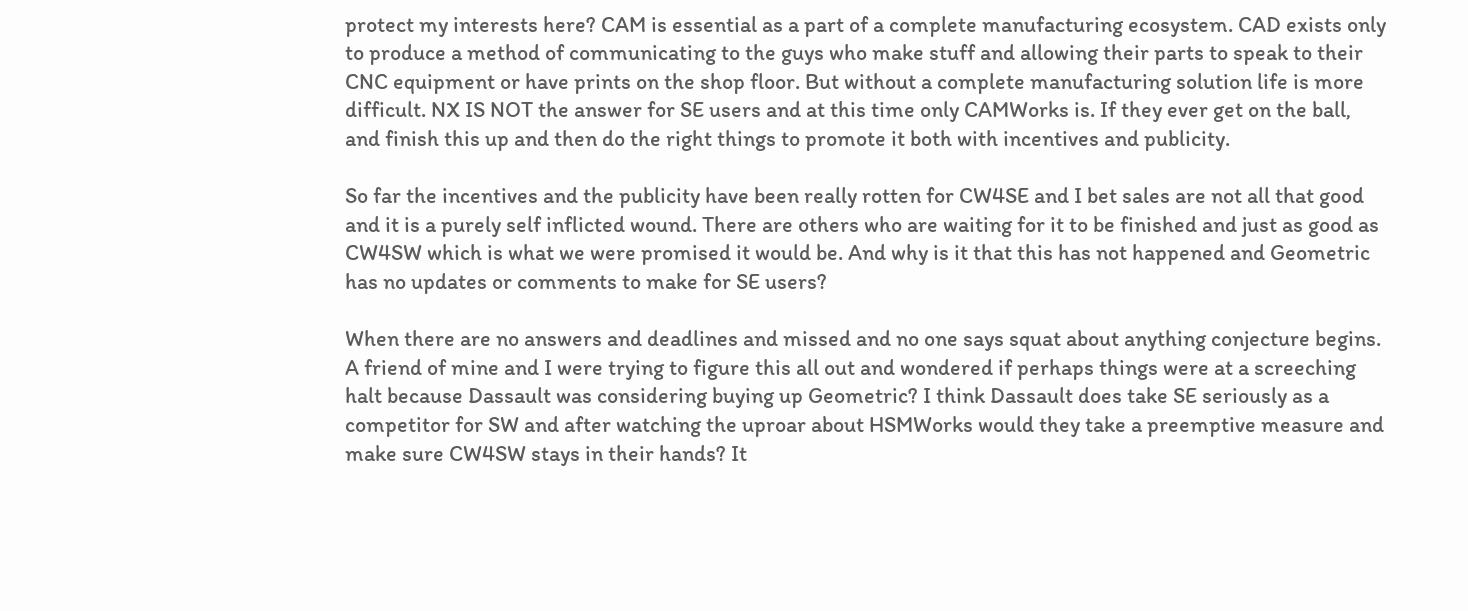protect my interests here? CAM is essential as a part of a complete manufacturing ecosystem. CAD exists only to produce a method of communicating to the guys who make stuff and allowing their parts to speak to their CNC equipment or have prints on the shop floor. But without a complete manufacturing solution life is more difficult. NX IS NOT the answer for SE users and at this time only CAMWorks is. If they ever get on the ball, and finish this up and then do the right things to promote it both with incentives and publicity.

So far the incentives and the publicity have been really rotten for CW4SE and I bet sales are not all that good and it is a purely self inflicted wound. There are others who are waiting for it to be finished and just as good as CW4SW which is what we were promised it would be. And why is it that this has not happened and Geometric has no updates or comments to make for SE users?

When there are no answers and deadlines and missed and no one says squat about anything conjecture begins. A friend of mine and I were trying to figure this all out and wondered if perhaps things were at a screeching halt because Dassault was considering buying up Geometric? I think Dassault does take SE seriously as a competitor for SW and after watching the uproar about HSMWorks would they take a preemptive measure and make sure CW4SW stays in their hands? It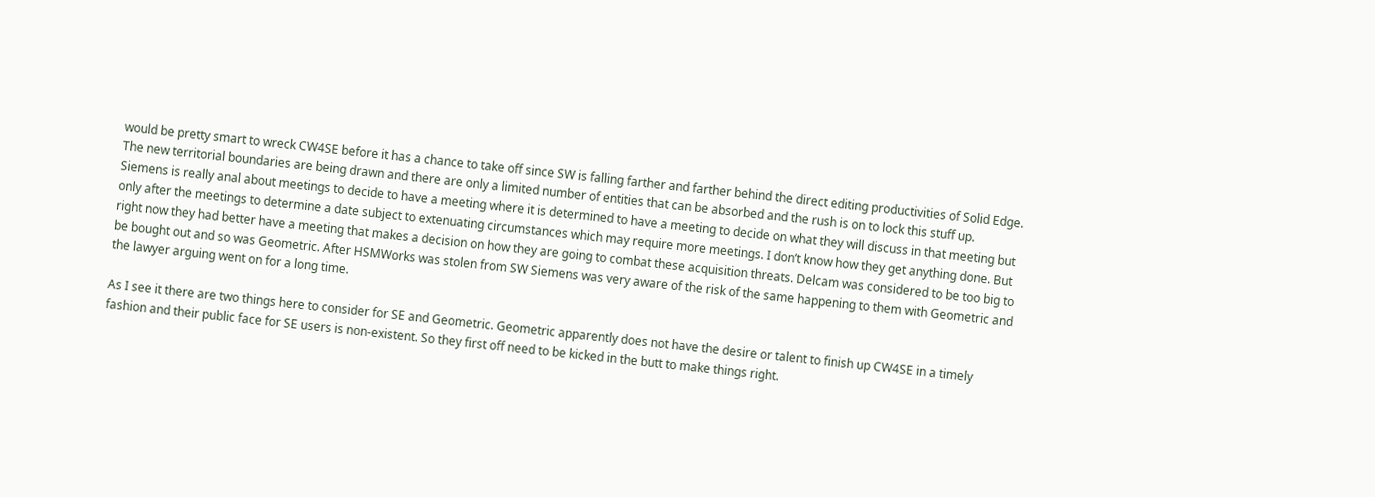would be pretty smart to wreck CW4SE before it has a chance to take off since SW is falling farther and farther behind the direct editing productivities of Solid Edge. The new territorial boundaries are being drawn and there are only a limited number of entities that can be absorbed and the rush is on to lock this stuff up. Siemens is really anal about meetings to decide to have a meeting where it is determined to have a meeting to decide on what they will discuss in that meeting but only after the meetings to determine a date subject to extenuating circumstances which may require more meetings. I don’t know how they get anything done. But right now they had better have a meeting that makes a decision on how they are going to combat these acquisition threats. Delcam was considered to be too big to be bought out and so was Geometric. After HSMWorks was stolen from SW Siemens was very aware of the risk of the same happening to them with Geometric and the lawyer arguing went on for a long time.

As I see it there are two things here to consider for SE and Geometric. Geometric apparently does not have the desire or talent to finish up CW4SE in a timely fashion and their public face for SE users is non-existent. So they first off need to be kicked in the butt to make things right.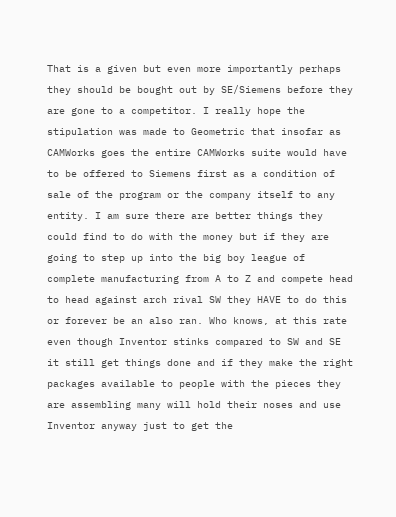That is a given but even more importantly perhaps they should be bought out by SE/Siemens before they are gone to a competitor. I really hope the stipulation was made to Geometric that insofar as CAMWorks goes the entire CAMWorks suite would have to be offered to Siemens first as a condition of sale of the program or the company itself to any entity. I am sure there are better things they could find to do with the money but if they are going to step up into the big boy league of complete manufacturing from A to Z and compete head to head against arch rival SW they HAVE to do this or forever be an also ran. Who knows, at this rate even though Inventor stinks compared to SW and SE it still get things done and if they make the right packages available to people with the pieces they are assembling many will hold their noses and use Inventor anyway just to get the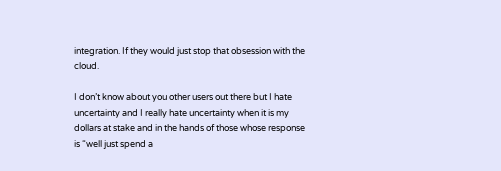integration. If they would just stop that obsession with the cloud.

I don’t know about you other users out there but I hate uncertainty and I really hate uncertainty when it is my dollars at stake and in the hands of those whose response is “well just spend a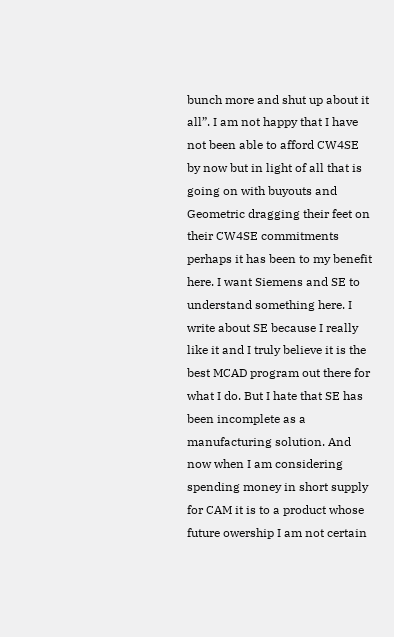bunch more and shut up about it all”. I am not happy that I have not been able to afford CW4SE by now but in light of all that is going on with buyouts and Geometric dragging their feet on their CW4SE commitments perhaps it has been to my benefit here. I want Siemens and SE to understand something here. I write about SE because I really like it and I truly believe it is the best MCAD program out there for what I do. But I hate that SE has been incomplete as a manufacturing solution. And now when I am considering spending money in short supply for CAM it is to a product whose future owership I am not certain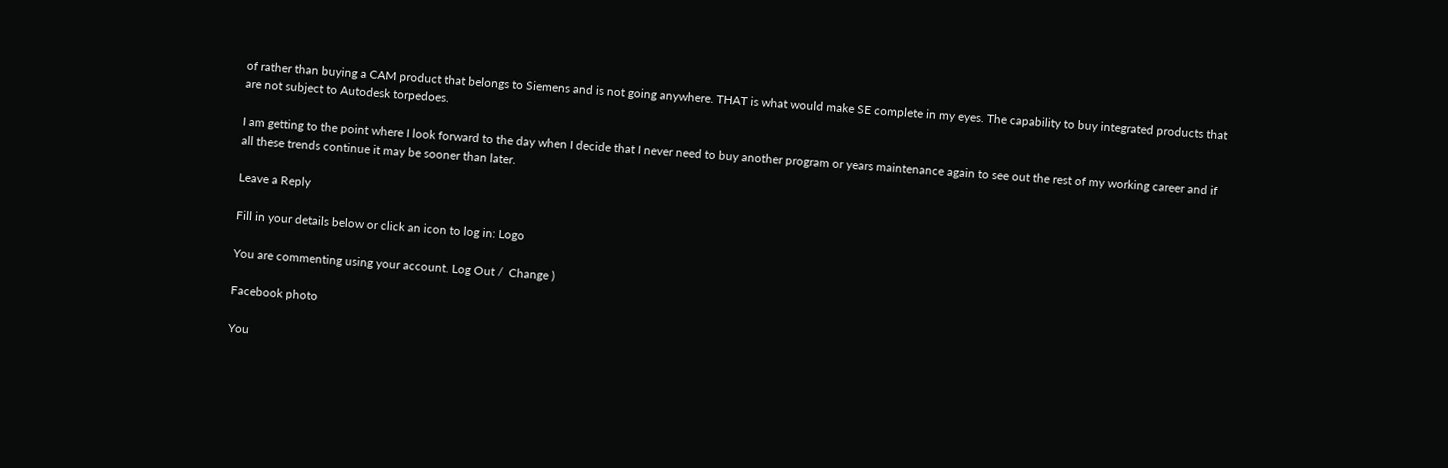of rather than buying a CAM product that belongs to Siemens and is not going anywhere. THAT is what would make SE complete in my eyes. The capability to buy integrated products that are not subject to Autodesk torpedoes.

I am getting to the point where I look forward to the day when I decide that I never need to buy another program or years maintenance again to see out the rest of my working career and if all these trends continue it may be sooner than later.

Leave a Reply

Fill in your details below or click an icon to log in: Logo

You are commenting using your account. Log Out /  Change )

Facebook photo

You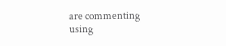are commenting using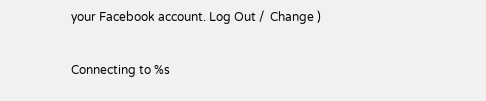your Facebook account. Log Out /  Change )

Connecting to %s